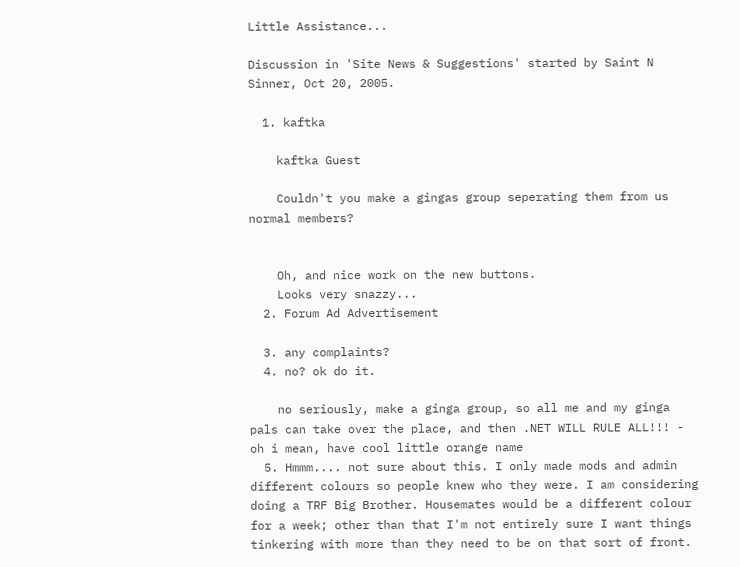Little Assistance...

Discussion in 'Site News & Suggestions' started by Saint N Sinner, Oct 20, 2005.

  1. kaftka

    kaftka Guest

    Couldn't you make a gingas group seperating them from us normal members?


    Oh, and nice work on the new buttons.
    Looks very snazzy...
  2. Forum Ad Advertisement

  3. any complaints?
  4. no? ok do it.

    no seriously, make a ginga group, so all me and my ginga pals can take over the place, and then .NET WILL RULE ALL!!! - oh i mean, have cool little orange name
  5. Hmmm.... not sure about this. I only made mods and admin different colours so people knew who they were. I am considering doing a TRF Big Brother. Housemates would be a different colour for a week; other than that I'm not entirely sure I want things tinkering with more than they need to be on that sort of front.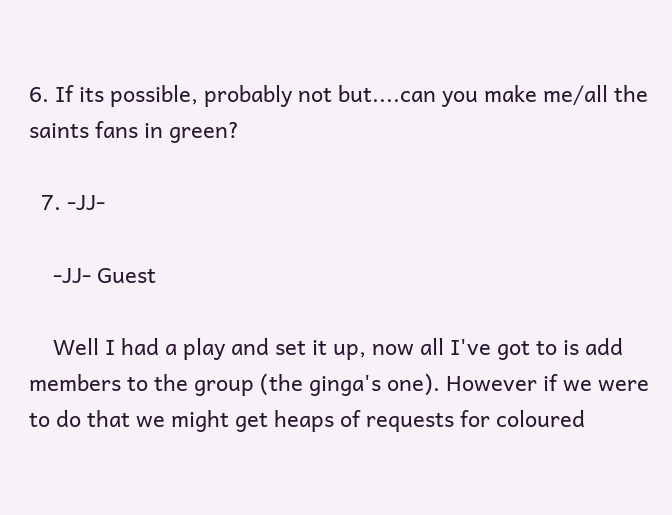6. If its possible, probably not but....can you make me/all the saints fans in green?

  7. -JJ-

    -JJ- Guest

    Well I had a play and set it up, now all I've got to is add members to the group (the ginga's one). However if we were to do that we might get heaps of requests for coloured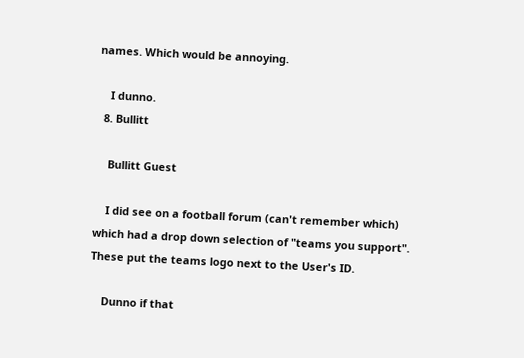names. Which would be annoying.

    I dunno.
  8. Bullitt

    Bullitt Guest

    I did see on a football forum (can't remember which) which had a drop down selection of "teams you support". These put the teams logo next to the User's ID.

    Dunno if that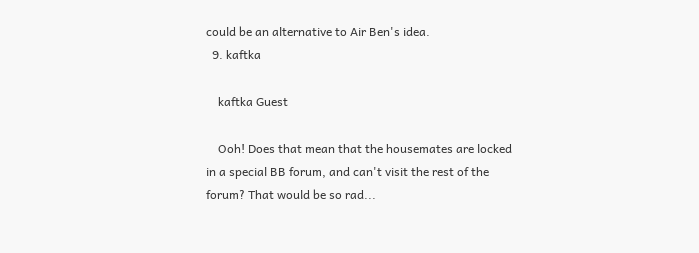could be an alternative to Air Ben's idea.
  9. kaftka

    kaftka Guest

    Ooh! Does that mean that the housemates are locked in a special BB forum, and can't visit the rest of the forum? That would be so rad...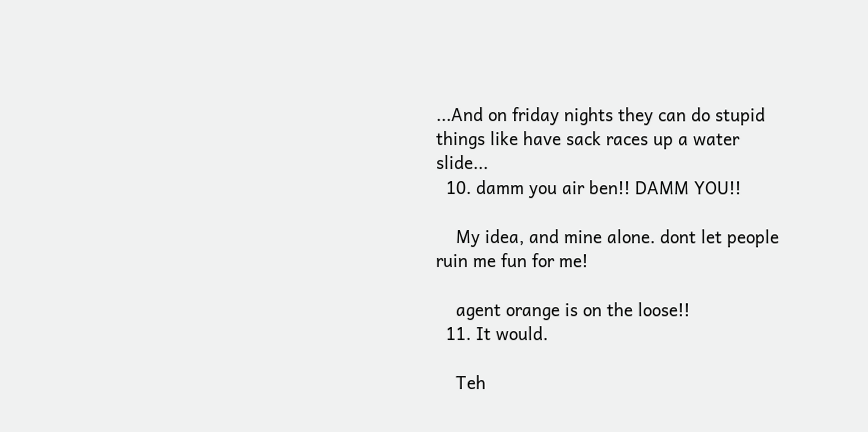...And on friday nights they can do stupid things like have sack races up a water slide...
  10. damm you air ben!! DAMM YOU!!

    My idea, and mine alone. dont let people ruin me fun for me!

    agent orange is on the loose!!
  11. It would.

    Teh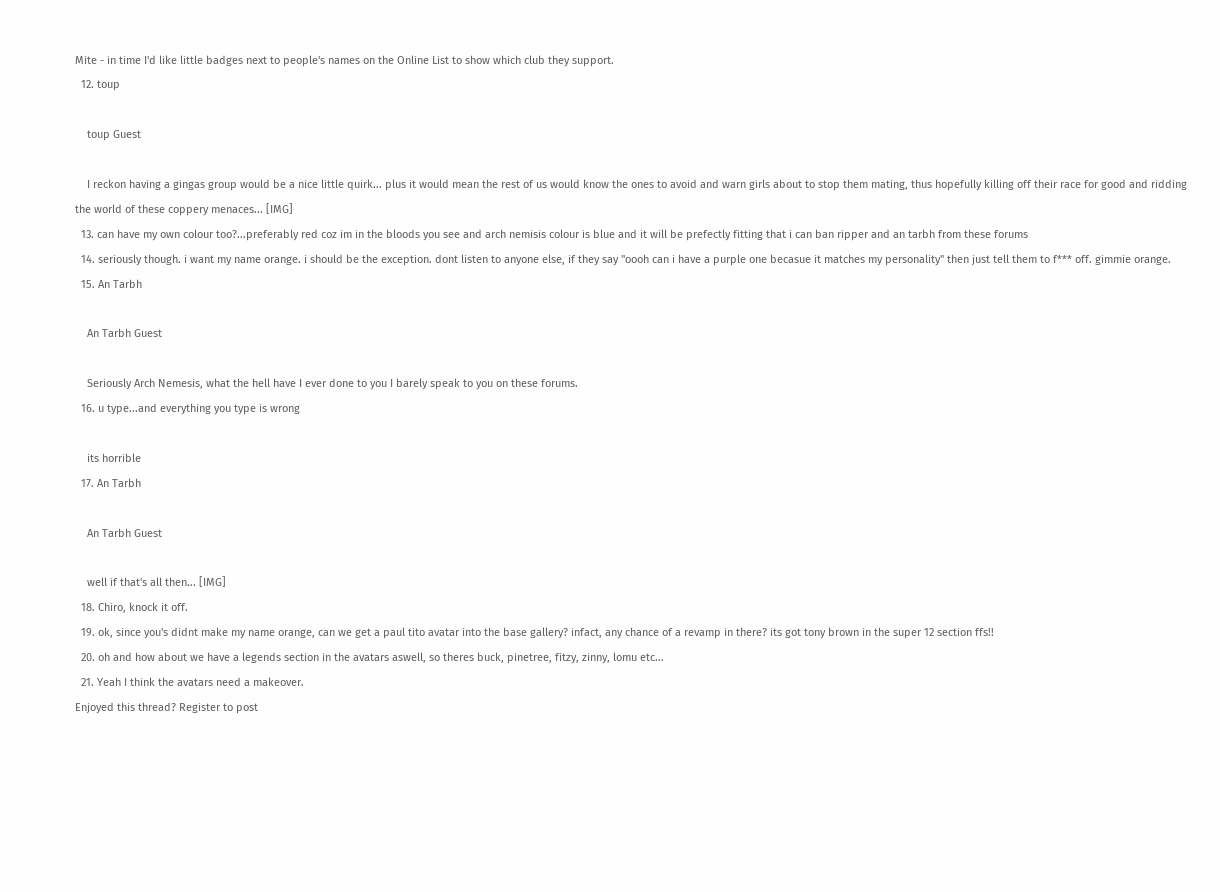Mite - in time I'd like little badges next to people's names on the Online List to show which club they support.
  12. toup

    toup Guest

    I reckon having a gingas group would be a nice little quirk... plus it would mean the rest of us would know the ones to avoid and warn girls about to stop them mating, thus hopefully killing off their race for good and ridding the world of these coppery menaces... [IMG]
  13. can have my own colour too?...preferably red coz im in the bloods you see and arch nemisis colour is blue and it will be prefectly fitting that i can ban ripper and an tarbh from these forums
  14. seriously though. i want my name orange. i should be the exception. dont listen to anyone else, if they say "oooh can i have a purple one becasue it matches my personality" then just tell them to f*** off. gimmie orange.
  15. An Tarbh

    An Tarbh Guest

    Seriously Arch Nemesis, what the hell have I ever done to you I barely speak to you on these forums.
  16. u type...and everything you type is wrong

    its horrible
  17. An Tarbh

    An Tarbh Guest

    well if that's all then... [IMG]
  18. Chiro, knock it off.
  19. ok, since you's didnt make my name orange, can we get a paul tito avatar into the base gallery? infact, any chance of a revamp in there? its got tony brown in the super 12 section ffs!!
  20. oh and how about we have a legends section in the avatars aswell, so theres buck, pinetree, fitzy, zinny, lomu etc...
  21. Yeah I think the avatars need a makeover.
Enjoyed this thread? Register to post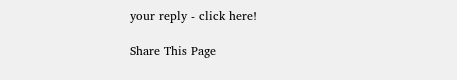your reply - click here!

Share This Page